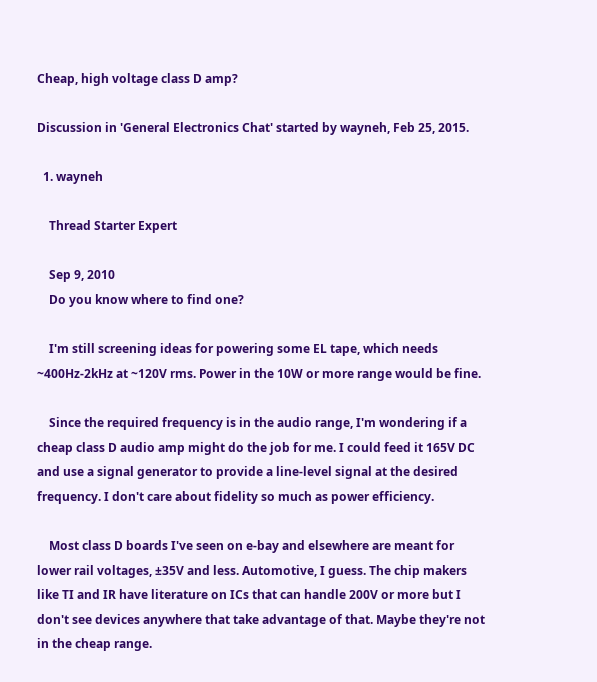Cheap, high voltage class D amp?

Discussion in 'General Electronics Chat' started by wayneh, Feb 25, 2015.

  1. wayneh

    Thread Starter Expert

    Sep 9, 2010
    Do you know where to find one?

    I'm still screening ideas for powering some EL tape, which needs ~400Hz-2kHz at ~120V rms. Power in the 10W or more range would be fine.

    Since the required frequency is in the audio range, I'm wondering if a cheap class D audio amp might do the job for me. I could feed it 165V DC and use a signal generator to provide a line-level signal at the desired frequency. I don't care about fidelity so much as power efficiency.

    Most class D boards I've seen on e-bay and elsewhere are meant for lower rail voltages, ±35V and less. Automotive, I guess. The chip makers like TI and IR have literature on ICs that can handle 200V or more but I don't see devices anywhere that take advantage of that. Maybe they're not in the cheap range.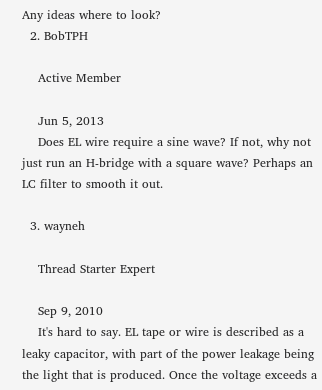Any ideas where to look?
  2. BobTPH

    Active Member

    Jun 5, 2013
    Does EL wire require a sine wave? If not, why not just run an H-bridge with a square wave? Perhaps an LC filter to smooth it out.

  3. wayneh

    Thread Starter Expert

    Sep 9, 2010
    It's hard to say. EL tape or wire is described as a leaky capacitor, with part of the power leakage being the light that is produced. Once the voltage exceeds a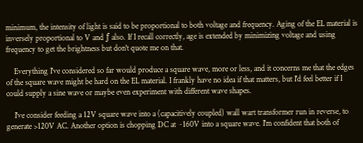minimum, the intensity of light is said to be proportional to both voltage and frequency. Aging of the EL material is inversely proportional to V and ƒ also. If I recall correctly, age is extended by minimizing voltage and using frequency to get the brightness but don't quote me on that.

    Everything I've considered so far would produce a square wave, more or less, and it concerns me that the edges of the square wave might be hard on the EL material. I frankly have no idea if that matters, but I'd feel better if I could supply a sine wave or maybe even experiment with different wave shapes.

    I've consider feeding a 12V square wave into a (capacitively coupled) wall wart transformer run in reverse, to generate >120V AC. Another option is chopping DC at ~160V into a square wave. I'm confident that both of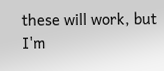these will work, but I'm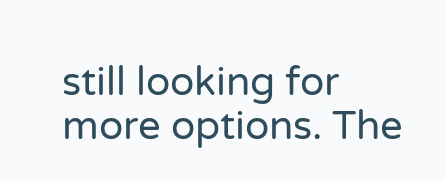still looking for more options. The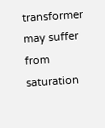transformer may suffer from saturation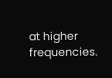at higher frequencies.